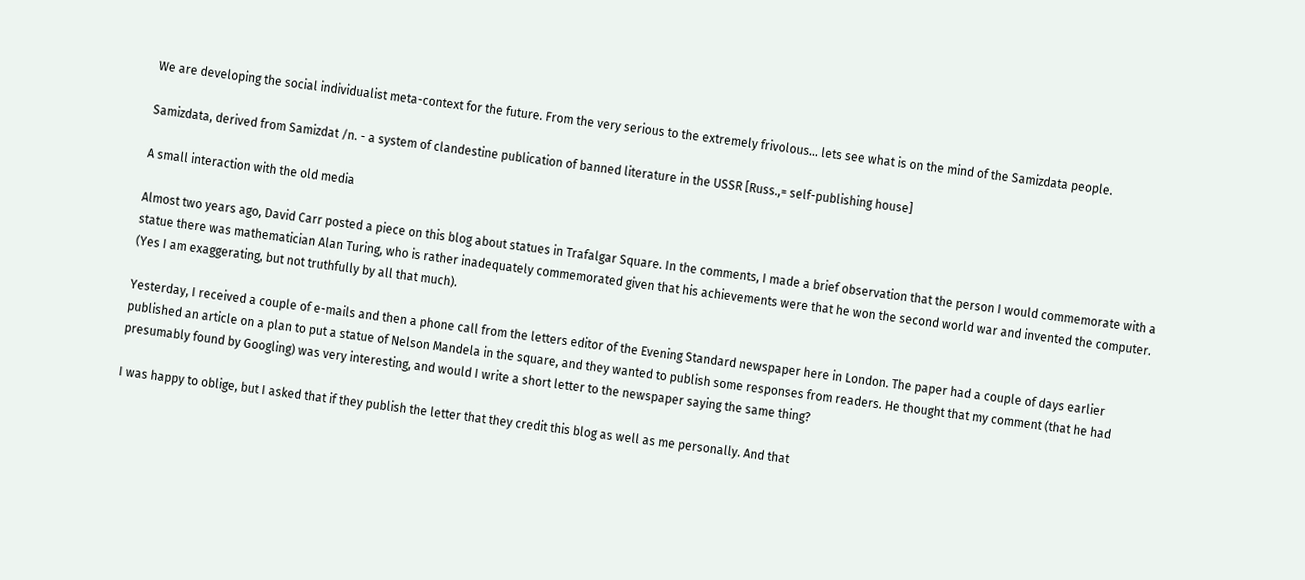We are developing the social individualist meta-context for the future. From the very serious to the extremely frivolous... lets see what is on the mind of the Samizdata people.

Samizdata, derived from Samizdat /n. - a system of clandestine publication of banned literature in the USSR [Russ.,= self-publishing house]

A small interaction with the old media

Almost two years ago, David Carr posted a piece on this blog about statues in Trafalgar Square. In the comments, I made a brief observation that the person I would commemorate with a statue there was mathematician Alan Turing, who is rather inadequately commemorated given that his achievements were that he won the second world war and invented the computer. (Yes I am exaggerating, but not truthfully by all that much).

Yesterday, I received a couple of e-mails and then a phone call from the letters editor of the Evening Standard newspaper here in London. The paper had a couple of days earlier published an article on a plan to put a statue of Nelson Mandela in the square, and they wanted to publish some responses from readers. He thought that my comment (that he had presumably found by Googling) was very interesting, and would I write a short letter to the newspaper saying the same thing?

I was happy to oblige, but I asked that if they publish the letter that they credit this blog as well as me personally. And that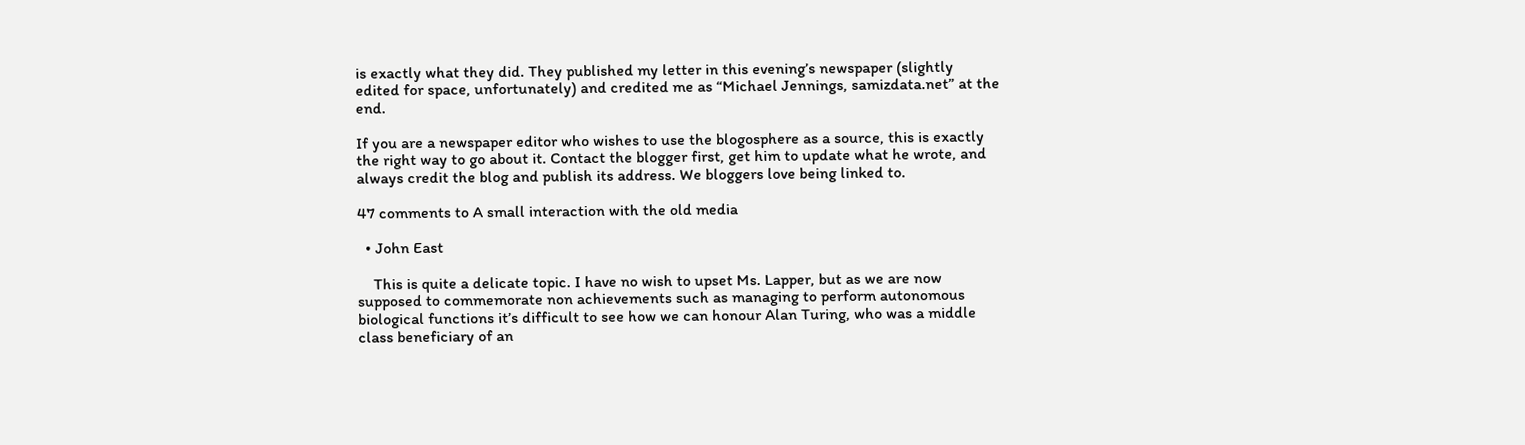is exactly what they did. They published my letter in this evening’s newspaper (slightly edited for space, unfortunately) and credited me as “Michael Jennings, samizdata.net” at the end.

If you are a newspaper editor who wishes to use the blogosphere as a source, this is exactly the right way to go about it. Contact the blogger first, get him to update what he wrote, and always credit the blog and publish its address. We bloggers love being linked to.

47 comments to A small interaction with the old media

  • John East

    This is quite a delicate topic. I have no wish to upset Ms. Lapper, but as we are now supposed to commemorate non achievements such as managing to perform autonomous biological functions it’s difficult to see how we can honour Alan Turing, who was a middle class beneficiary of an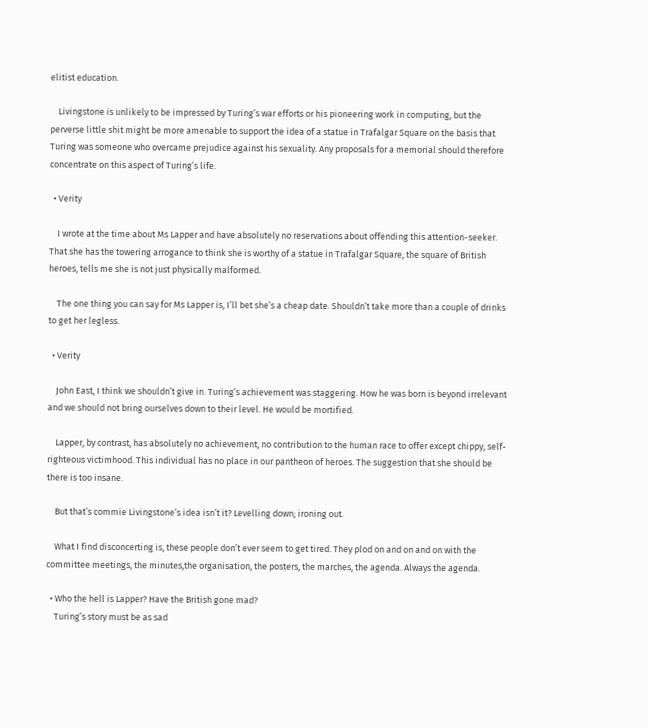elitist education.

    Livingstone is unlikely to be impressed by Turing’s war efforts or his pioneering work in computing, but the perverse little shit might be more amenable to support the idea of a statue in Trafalgar Square on the basis that Turing was someone who overcame prejudice against his sexuality. Any proposals for a memorial should therefore concentrate on this aspect of Turing’s life.

  • Verity

    I wrote at the time about Ms Lapper and have absolutely no reservations about offending this attention-seeker. That she has the towering arrogance to think she is worthy of a statue in Trafalgar Square, the square of British heroes, tells me she is not just physically malformed.

    The one thing you can say for Ms Lapper is, I’ll bet she’s a cheap date. Shouldn’t take more than a couple of drinks to get her legless.

  • Verity

    John East, I think we shouldn’t give in. Turing’s achievement was staggering. How he was born is beyond irrelevant and we should not bring ourselves down to their level. He would be mortified.

    Lapper, by contrast, has absolutely no achievement, no contribution to the human race to offer except chippy, self-righteous victimhood. This individual has no place in our pantheon of heroes. The suggestion that she should be there is too insane.

    But that’s commie Livingstone’s idea isn’t it? Levelling down; ironing out.

    What I find disconcerting is, these people don’t ever seem to get tired. They plod on and on and on with the committee meetings, the minutes,the organisation, the posters, the marches, the agenda. Always the agenda.

  • Who the hell is Lapper? Have the British gone mad?
    Turing’s story must be as sad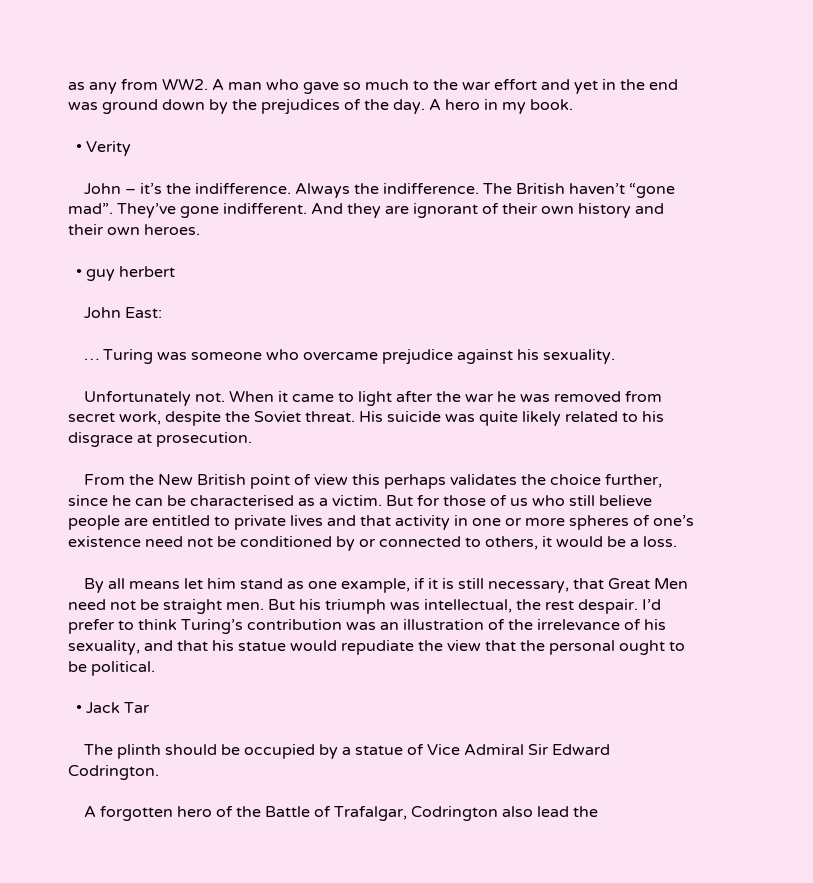as any from WW2. A man who gave so much to the war effort and yet in the end was ground down by the prejudices of the day. A hero in my book.

  • Verity

    John – it’s the indifference. Always the indifference. The British haven’t “gone mad”. They’ve gone indifferent. And they are ignorant of their own history and their own heroes.

  • guy herbert

    John East:

    … Turing was someone who overcame prejudice against his sexuality.

    Unfortunately not. When it came to light after the war he was removed from secret work, despite the Soviet threat. His suicide was quite likely related to his disgrace at prosecution.

    From the New British point of view this perhaps validates the choice further, since he can be characterised as a victim. But for those of us who still believe people are entitled to private lives and that activity in one or more spheres of one’s existence need not be conditioned by or connected to others, it would be a loss.

    By all means let him stand as one example, if it is still necessary, that Great Men need not be straight men. But his triumph was intellectual, the rest despair. I’d prefer to think Turing’s contribution was an illustration of the irrelevance of his sexuality, and that his statue would repudiate the view that the personal ought to be political.

  • Jack Tar

    The plinth should be occupied by a statue of Vice Admiral Sir Edward Codrington.

    A forgotten hero of the Battle of Trafalgar, Codrington also lead the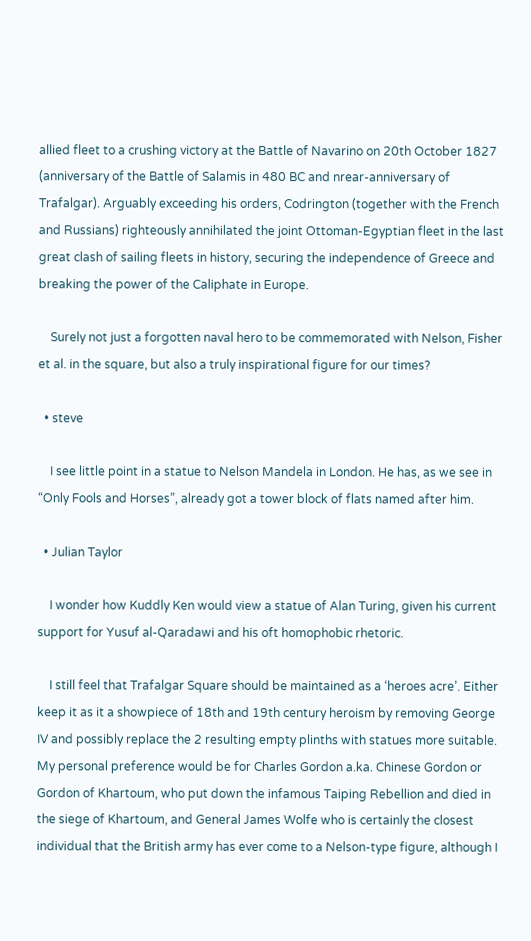allied fleet to a crushing victory at the Battle of Navarino on 20th October 1827 (anniversary of the Battle of Salamis in 480 BC and nrear-anniversary of Trafalgar). Arguably exceeding his orders, Codrington (together with the French and Russians) righteously annihilated the joint Ottoman-Egyptian fleet in the last great clash of sailing fleets in history, securing the independence of Greece and breaking the power of the Caliphate in Europe.

    Surely not just a forgotten naval hero to be commemorated with Nelson, Fisher et al. in the square, but also a truly inspirational figure for our times?

  • steve

    I see little point in a statue to Nelson Mandela in London. He has, as we see in “Only Fools and Horses”, already got a tower block of flats named after him.

  • Julian Taylor

    I wonder how Kuddly Ken would view a statue of Alan Turing, given his current support for Yusuf al-Qaradawi and his oft homophobic rhetoric.

    I still feel that Trafalgar Square should be maintained as a ‘heroes acre’. Either keep it as it a showpiece of 18th and 19th century heroism by removing George IV and possibly replace the 2 resulting empty plinths with statues more suitable. My personal preference would be for Charles Gordon a.ka. Chinese Gordon or Gordon of Khartoum, who put down the infamous Taiping Rebellion and died in the siege of Khartoum, and General James Wolfe who is certainly the closest individual that the British army has ever come to a Nelson-type figure, although I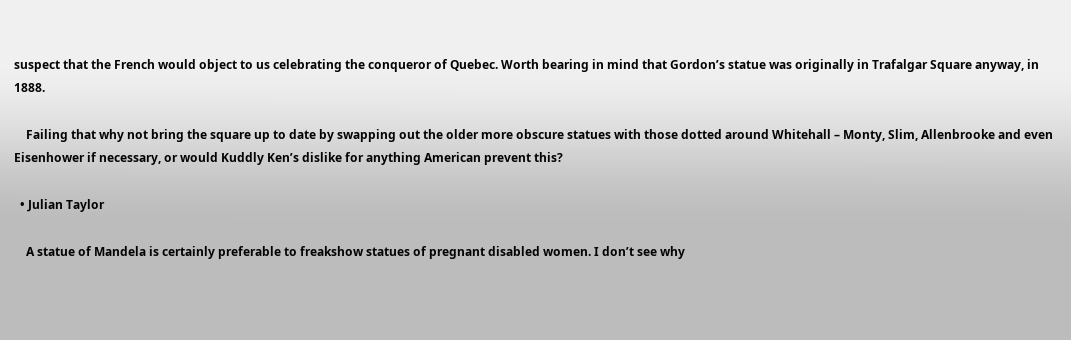suspect that the French would object to us celebrating the conqueror of Quebec. Worth bearing in mind that Gordon’s statue was originally in Trafalgar Square anyway, in 1888.

    Failing that why not bring the square up to date by swapping out the older more obscure statues with those dotted around Whitehall – Monty, Slim, Allenbrooke and even Eisenhower if necessary, or would Kuddly Ken’s dislike for anything American prevent this?

  • Julian Taylor

    A statue of Mandela is certainly preferable to freakshow statues of pregnant disabled women. I don’t see why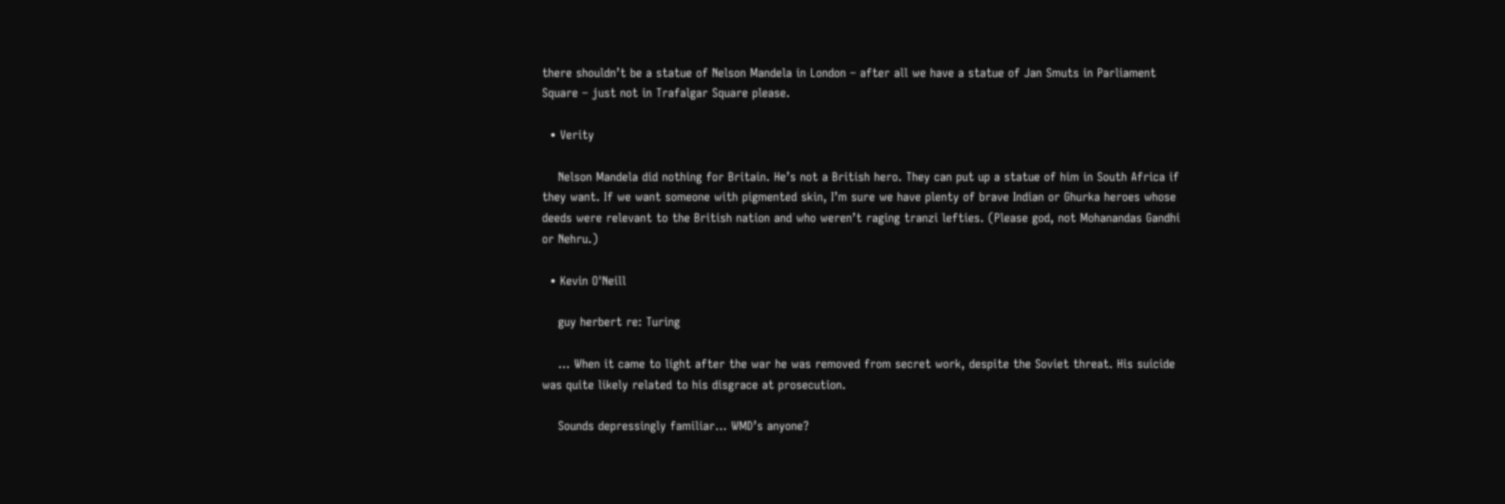there shouldn’t be a statue of Nelson Mandela in London – after all we have a statue of Jan Smuts in Parliament Square – just not in Trafalgar Square please.

  • Verity

    Nelson Mandela did nothing for Britain. He’s not a British hero. They can put up a statue of him in South Africa if they want. If we want someone with pigmented skin, I’m sure we have plenty of brave Indian or Ghurka heroes whose deeds were relevant to the British nation and who weren’t raging tranzi lefties. (Please god, not Mohanandas Gandhi or Nehru.)

  • Kevin O'Neill

    guy herbert re: Turing

    … When it came to light after the war he was removed from secret work, despite the Soviet threat. His suicide was quite likely related to his disgrace at prosecution.

    Sounds depressingly familiar… WMD’s anyone?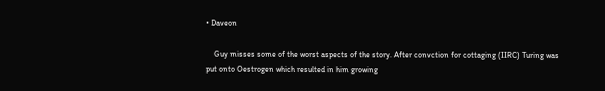• Daveon

    Guy misses some of the worst aspects of the story. After convction for cottaging (IIRC) Turing was put onto Oestrogen which resulted in him growing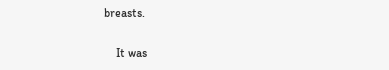breasts.

    It was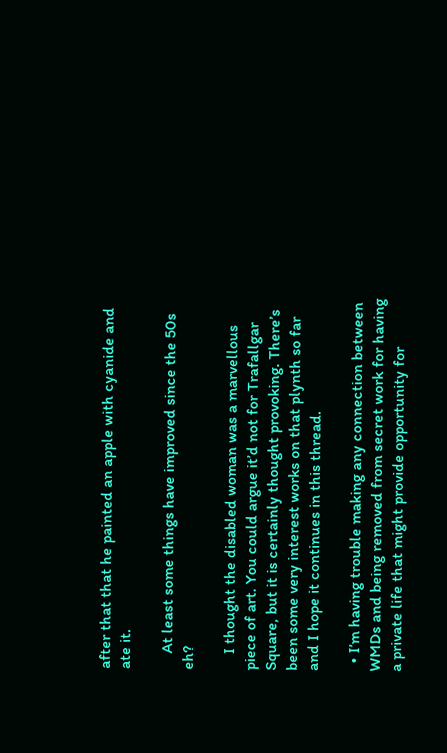after that that he painted an apple with cyanide and ate it.

    At least some things have improved since the 50s eh?

    I thought the disabled woman was a marvellous piece of art. You could argue it’d not for Trafallgar Square, but it is certainly thought provoking. There’s been some very interest works on that plynth so far and I hope it continues in this thread.

  • I’m having trouble making any connection between WMDs and being removed from secret work for having a private life that might provide opportunity for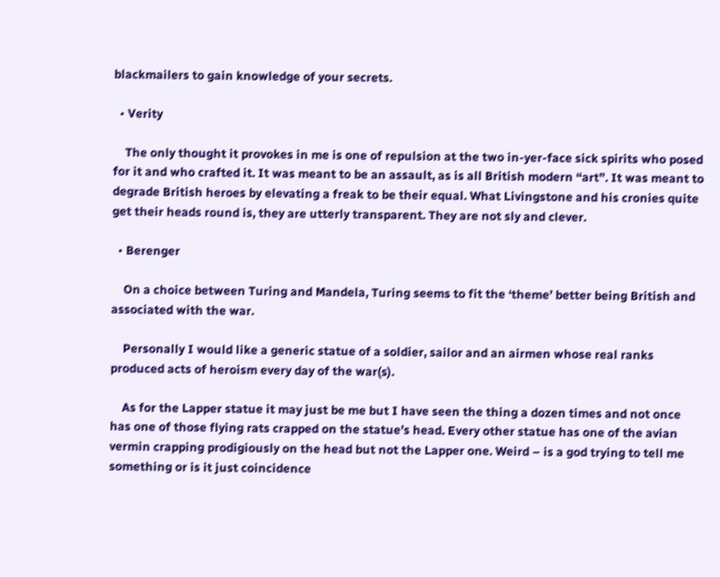blackmailers to gain knowledge of your secrets.

  • Verity

    The only thought it provokes in me is one of repulsion at the two in-yer-face sick spirits who posed for it and who crafted it. It was meant to be an assault, as is all British modern “art”. It was meant to degrade British heroes by elevating a freak to be their equal. What Livingstone and his cronies quite get their heads round is, they are utterly transparent. They are not sly and clever.

  • Berenger

    On a choice between Turing and Mandela, Turing seems to fit the ‘theme’ better being British and associated with the war.

    Personally I would like a generic statue of a soldier, sailor and an airmen whose real ranks produced acts of heroism every day of the war(s).

    As for the Lapper statue it may just be me but I have seen the thing a dozen times and not once has one of those flying rats crapped on the statue’s head. Every other statue has one of the avian vermin crapping prodigiously on the head but not the Lapper one. Weird – is a god trying to tell me something or is it just coincidence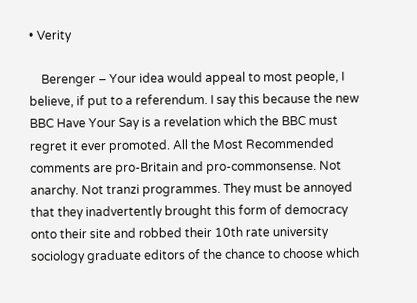• Verity

    Berenger – Your idea would appeal to most people, I believe, if put to a referendum. I say this because the new BBC Have Your Say is a revelation which the BBC must regret it ever promoted. All the Most Recommended comments are pro-Britain and pro-commonsense. Not anarchy. Not tranzi programmes. They must be annoyed that they inadvertently brought this form of democracy onto their site and robbed their 10th rate university sociology graduate editors of the chance to choose which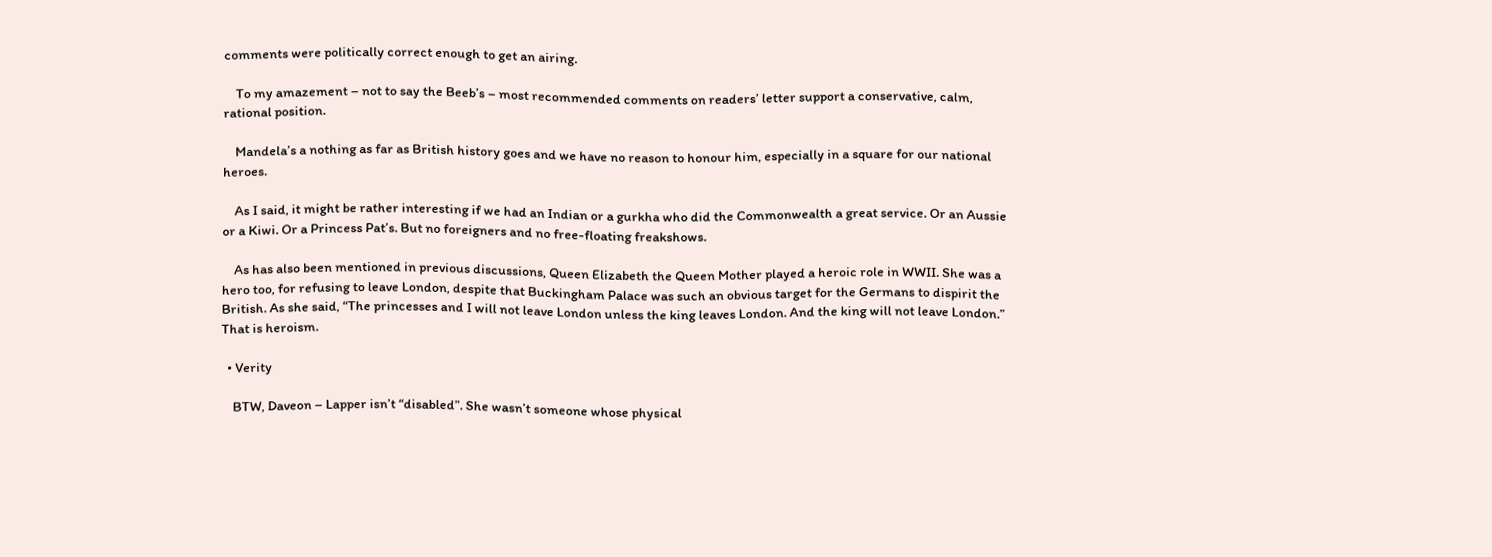comments were politically correct enough to get an airing.

    To my amazement – not to say the Beeb’s – most recommended comments on readers’ letter support a conservative, calm, rational position.

    Mandela’s a nothing as far as British history goes and we have no reason to honour him, especially in a square for our national heroes.

    As I said, it might be rather interesting if we had an Indian or a gurkha who did the Commonwealth a great service. Or an Aussie or a Kiwi. Or a Princess Pat’s. But no foreigners and no free-floating freakshows.

    As has also been mentioned in previous discussions, Queen Elizabeth the Queen Mother played a heroic role in WWII. She was a hero too, for refusing to leave London, despite that Buckingham Palace was such an obvious target for the Germans to dispirit the British. As she said, “The princesses and I will not leave London unless the king leaves London. And the king will not leave London.” That is heroism.

  • Verity

    BTW, Daveon – Lapper isn’t “disabled”. She wasn’t someone whose physical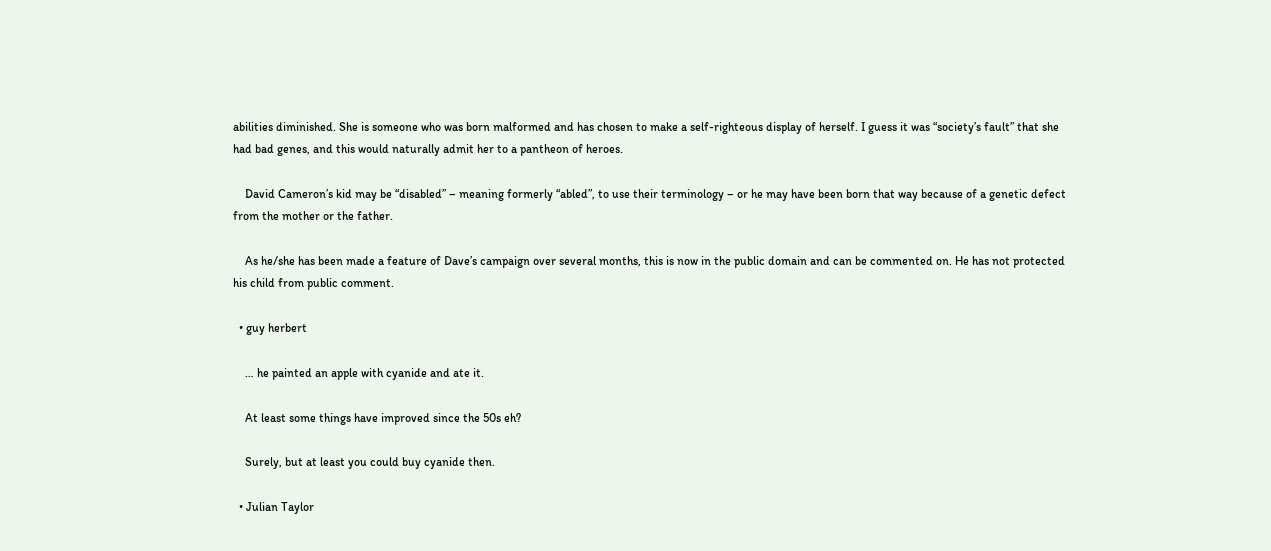abilities diminished. She is someone who was born malformed and has chosen to make a self-righteous display of herself. I guess it was “society’s fault” that she had bad genes, and this would naturally admit her to a pantheon of heroes.

    David Cameron’s kid may be “disabled” – meaning formerly “abled”, to use their terminology – or he may have been born that way because of a genetic defect from the mother or the father.

    As he/she has been made a feature of Dave’s campaign over several months, this is now in the public domain and can be commented on. He has not protected his child from public comment.

  • guy herbert

    … he painted an apple with cyanide and ate it.

    At least some things have improved since the 50s eh?

    Surely, but at least you could buy cyanide then.

  • Julian Taylor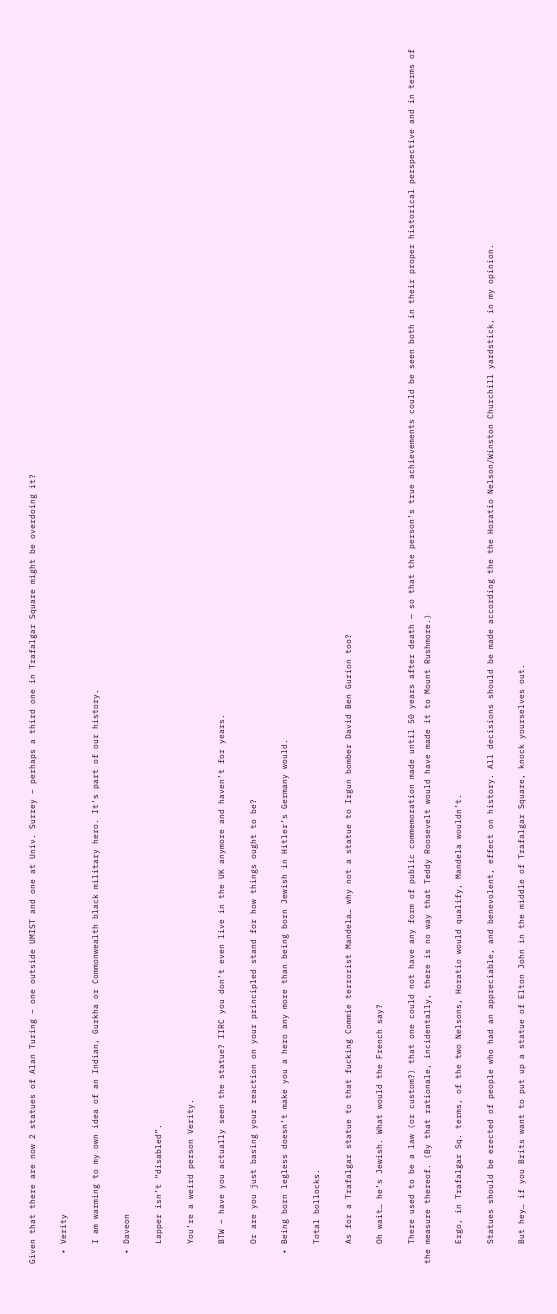Given that there are now 2 statues of Alan Turing – one outside UMIST and one at Univ. Surrey – perhaps a third one in Trafalgar Square might be overdoing it?

  • Verity

    I am warming to my own idea of an Indian, Gurkha or Commonwealth black military hero. It’s part of our history.

  • Daveon

    Lapper isn’t “disabled”.

    You’re a weird person Verity.

    BTW – have you actually seen the statue? IIRC you don’t even live in the UK anymore and haven’t for years.

    Or are you just basing your reaction on your principled stand for how things ought to be?

  • Being born legless doesn’t make you a hero any more than being born Jewish in Hitler’s Germany would.

    Total bollocks.

    As for a Trafalgar statue to that fucking Commie terrorist Mandela… why not a statue to Irgun bomber David Ben Gurion too?

    Oh wait… he’s Jewish. What would the French say?

    There used to be a law (or custom?) that one could not have any form of public commemoration made until 50 years after death — so that the person’s true achievements could be seen both in their proper historical perspective and in terms of the measure thereof. (By that rationale, incidentally, there is no way that Teddy Roosevelt would have made it to Mount Rushmore.)

    Ergo, in Trafalgar Sq. terms, of the two Nelsons, Horatio would qualify, Mandela wouldn’t.

    Statues should be erected of people who had an appreciable, and benevolent, effect on history. All decisions should be made according the the Horatio Nelson/Winston Churchill yardstick, in my opinion.

    But hey… if you Brits want to put up a statue of Elton John in the middle of Trafalgar Square, knock yourselves out.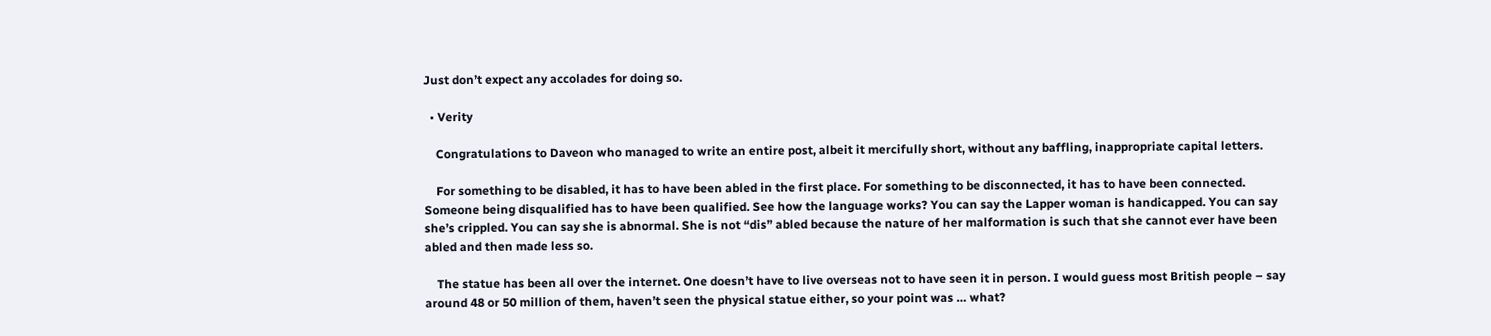Just don’t expect any accolades for doing so.

  • Verity

    Congratulations to Daveon who managed to write an entire post, albeit it mercifully short, without any baffling, inappropriate capital letters.

    For something to be disabled, it has to have been abled in the first place. For something to be disconnected, it has to have been connected. Someone being disqualified has to have been qualified. See how the language works? You can say the Lapper woman is handicapped. You can say she’s crippled. You can say she is abnormal. She is not “dis” abled because the nature of her malformation is such that she cannot ever have been abled and then made less so.

    The statue has been all over the internet. One doesn’t have to live overseas not to have seen it in person. I would guess most British people – say around 48 or 50 million of them, haven’t seen the physical statue either, so your point was … what?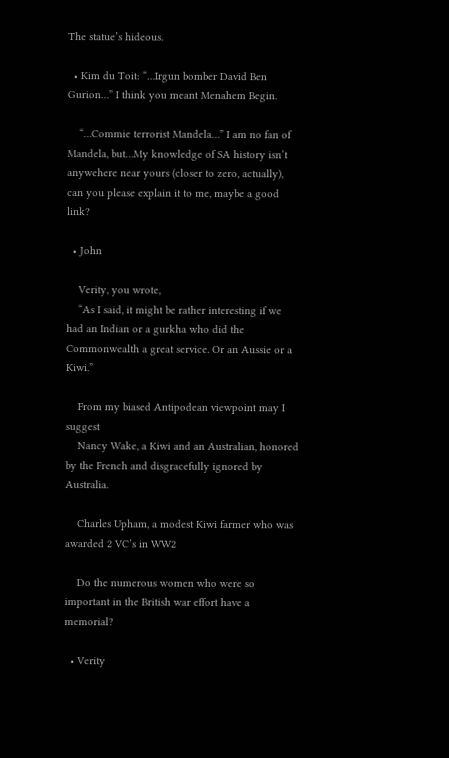The statue’s hideous.

  • Kim du Toit: “…Irgun bomber David Ben Gurion…” I think you meant Menahem Begin.

    “…Commie terrorist Mandela…” I am no fan of Mandela, but…My knowledge of SA history isn’t anywehere near yours (closer to zero, actually), can you please explain it to me, maybe a good link?

  • John

    Verity, you wrote,
    “As I said, it might be rather interesting if we had an Indian or a gurkha who did the Commonwealth a great service. Or an Aussie or a Kiwi.”

    From my biased Antipodean viewpoint may I suggest
    Nancy Wake, a Kiwi and an Australian, honored by the French and disgracefully ignored by Australia.

    Charles Upham, a modest Kiwi farmer who was awarded 2 VC’s in WW2

    Do the numerous women who were so important in the British war effort have a memorial?

  • Verity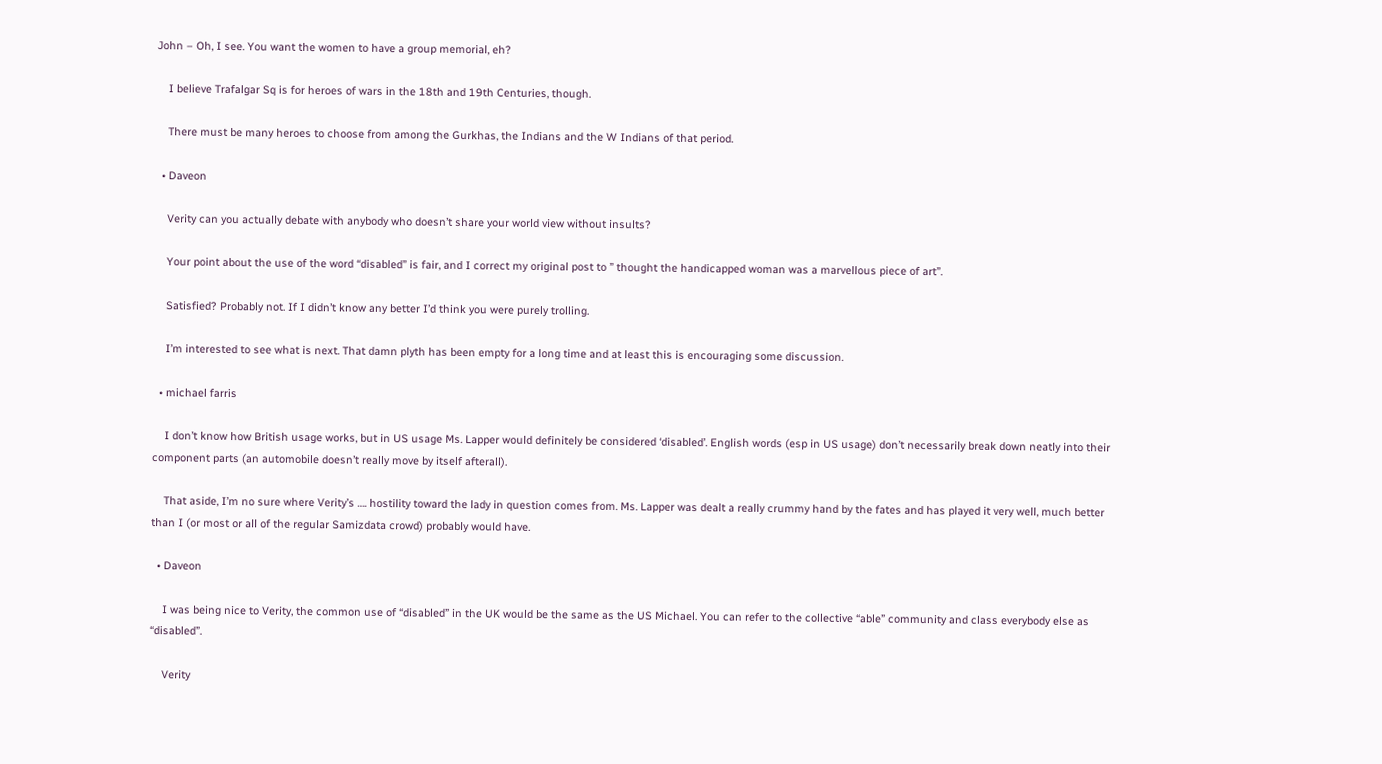John – Oh, I see. You want the women to have a group memorial, eh?

    I believe Trafalgar Sq is for heroes of wars in the 18th and 19th Centuries, though.

    There must be many heroes to choose from among the Gurkhas, the Indians and the W Indians of that period.

  • Daveon

    Verity can you actually debate with anybody who doesn’t share your world view without insults?

    Your point about the use of the word “disabled” is fair, and I correct my original post to ” thought the handicapped woman was a marvellous piece of art”.

    Satisfied? Probably not. If I didn’t know any better I’d think you were purely trolling.

    I’m interested to see what is next. That damn plyth has been empty for a long time and at least this is encouraging some discussion.

  • michael farris

    I don’t know how British usage works, but in US usage Ms. Lapper would definitely be considered ‘disabled’. English words (esp in US usage) don’t necessarily break down neatly into their component parts (an automobile doesn’t really move by itself afterall).

    That aside, I’m no sure where Verity’s …. hostility toward the lady in question comes from. Ms. Lapper was dealt a really crummy hand by the fates and has played it very well, much better than I (or most or all of the regular Samizdata crowd) probably would have.

  • Daveon

    I was being nice to Verity, the common use of “disabled” in the UK would be the same as the US Michael. You can refer to the collective “able” community and class everybody else as “disabled”.

    Verity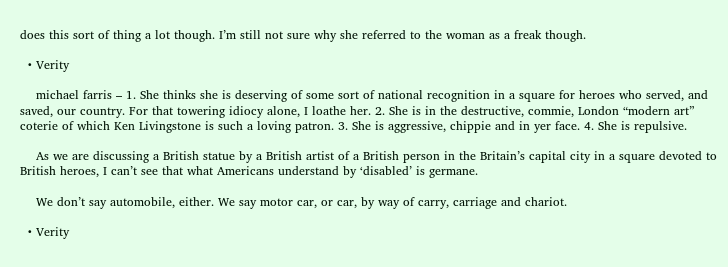does this sort of thing a lot though. I’m still not sure why she referred to the woman as a freak though.

  • Verity

    michael farris – 1. She thinks she is deserving of some sort of national recognition in a square for heroes who served, and saved, our country. For that towering idiocy alone, I loathe her. 2. She is in the destructive, commie, London “modern art” coterie of which Ken Livingstone is such a loving patron. 3. She is aggressive, chippie and in yer face. 4. She is repulsive.

    As we are discussing a British statue by a British artist of a British person in the Britain’s capital city in a square devoted to British heroes, I can’t see that what Americans understand by ‘disabled’ is germane.

    We don’t say automobile, either. We say motor car, or car, by way of carry, carriage and chariot.

  • Verity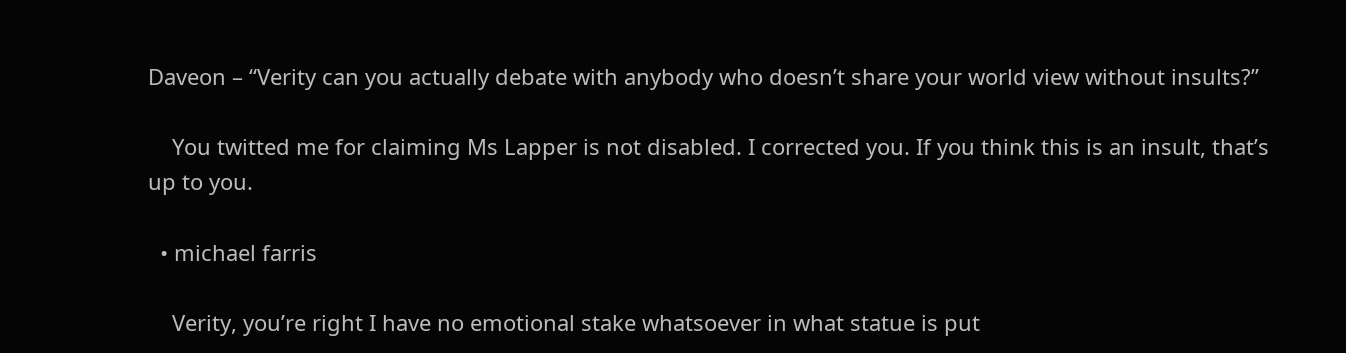Daveon – “Verity can you actually debate with anybody who doesn’t share your world view without insults?”

    You twitted me for claiming Ms Lapper is not disabled. I corrected you. If you think this is an insult, that’s up to you.

  • michael farris

    Verity, you’re right I have no emotional stake whatsoever in what statue is put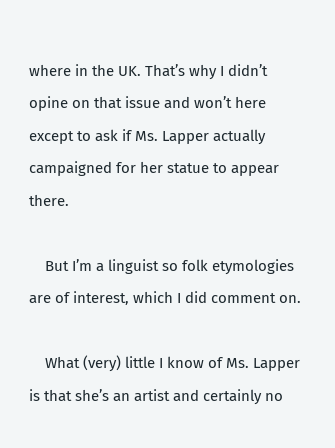where in the UK. That’s why I didn’t opine on that issue and won’t here except to ask if Ms. Lapper actually campaigned for her statue to appear there.

    But I’m a linguist so folk etymologies are of interest, which I did comment on.

    What (very) little I know of Ms. Lapper is that she’s an artist and certainly no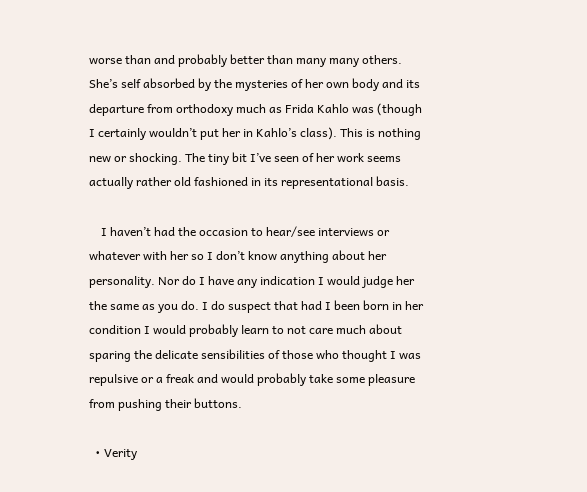worse than and probably better than many many others. She’s self absorbed by the mysteries of her own body and its departure from orthodoxy much as Frida Kahlo was (though I certainly wouldn’t put her in Kahlo’s class). This is nothing new or shocking. The tiny bit I’ve seen of her work seems actually rather old fashioned in its representational basis.

    I haven’t had the occasion to hear/see interviews or whatever with her so I don’t know anything about her personality. Nor do I have any indication I would judge her the same as you do. I do suspect that had I been born in her condition I would probably learn to not care much about sparing the delicate sensibilities of those who thought I was repulsive or a freak and would probably take some pleasure from pushing their buttons.

  • Verity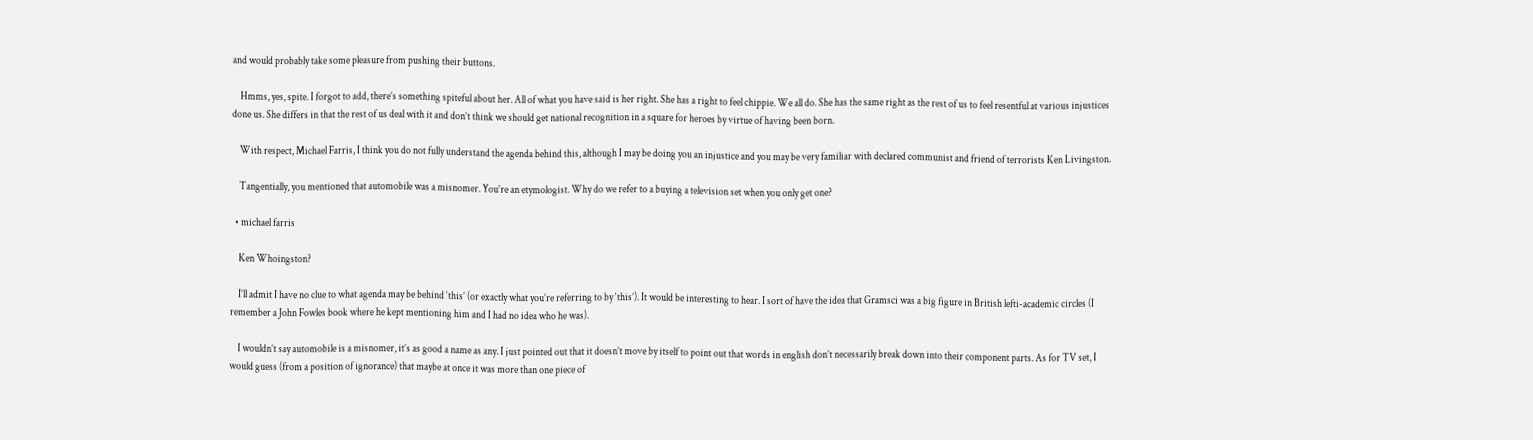and would probably take some pleasure from pushing their buttons.

    Hmms, yes, spite. I forgot to add, there’s something spiteful about her. All of what you have said is her right. She has a right to feel chippie. We all do. She has the same right as the rest of us to feel resentful at various injustices done us. She differs in that the rest of us deal with it and don’t think we should get national recognition in a square for heroes by virtue of having been born.

    With respect, Michael Farris, I think you do not fully understand the agenda behind this, although I may be doing you an injustice and you may be very familiar with declared communist and friend of terrorists Ken Livingston.

    Tangentially, you mentioned that automobile was a misnomer. You’re an etymologist. Why do we refer to a buying a television set when you only get one?

  • michael farris

    Ken Whoingston?

    I’ll admit I have no clue to what agenda may be behind ‘this’ (or exactly what you’re referring to by ‘this’). It would be interesting to hear. I sort of have the idea that Gramsci was a big figure in British lefti-academic circles (I remember a John Fowles book where he kept mentioning him and I had no idea who he was).

    I wouldn’t say automobile is a misnomer, it’s as good a name as any. I just pointed out that it doesn’t move by itself to point out that words in english don’t necessarily break down into their component parts. As for TV set, I would guess (from a position of ignorance) that maybe at once it was more than one piece of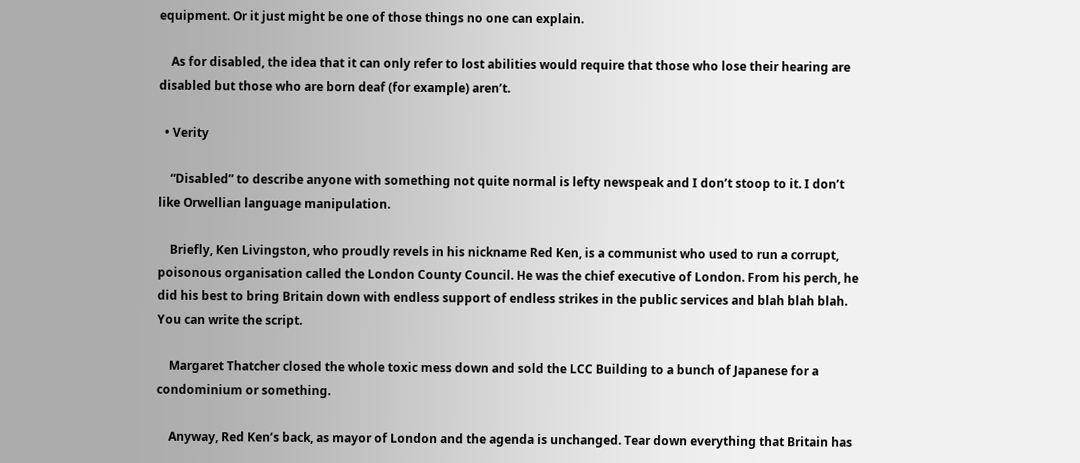equipment. Or it just might be one of those things no one can explain.

    As for disabled, the idea that it can only refer to lost abilities would require that those who lose their hearing are disabled but those who are born deaf (for example) aren’t.

  • Verity

    “Disabled” to describe anyone with something not quite normal is lefty newspeak and I don’t stoop to it. I don’t like Orwellian language manipulation.

    Briefly, Ken Livingston, who proudly revels in his nickname Red Ken, is a communist who used to run a corrupt, poisonous organisation called the London County Council. He was the chief executive of London. From his perch, he did his best to bring Britain down with endless support of endless strikes in the public services and blah blah blah. You can write the script.

    Margaret Thatcher closed the whole toxic mess down and sold the LCC Building to a bunch of Japanese for a condominium or something.

    Anyway, Red Ken’s back, as mayor of London and the agenda is unchanged. Tear down everything that Britain has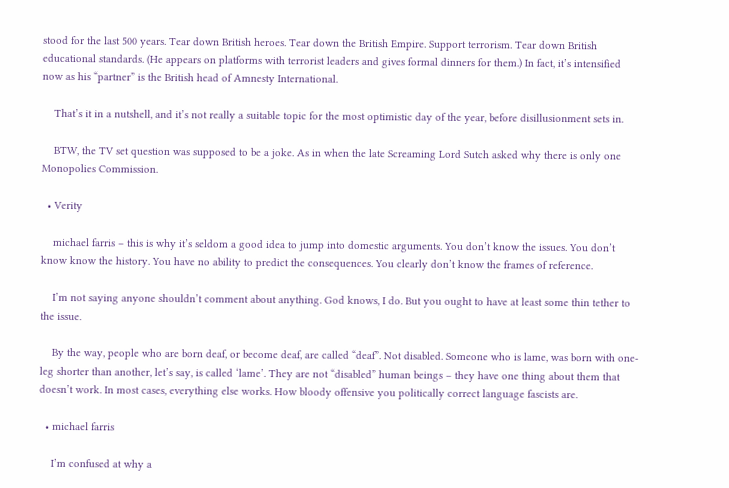stood for the last 500 years. Tear down British heroes. Tear down the British Empire. Support terrorism. Tear down British educational standards. (He appears on platforms with terrorist leaders and gives formal dinners for them.) In fact, it’s intensified now as his “partner” is the British head of Amnesty International.

    That’s it in a nutshell, and it’s not really a suitable topic for the most optimistic day of the year, before disillusionment sets in.

    BTW, the TV set question was supposed to be a joke. As in when the late Screaming Lord Sutch asked why there is only one Monopolies Commission.

  • Verity

    michael farris – this is why it’s seldom a good idea to jump into domestic arguments. You don’t know the issues. You don’t know know the history. You have no ability to predict the consequences. You clearly don’t know the frames of reference.

    I’m not saying anyone shouldn’t comment about anything. God knows, I do. But you ought to have at least some thin tether to the issue.

    By the way, people who are born deaf, or become deaf, are called “deaf”. Not disabled. Someone who is lame, was born with one-leg shorter than another, let’s say, is called ‘lame’. They are not “disabled” human beings – they have one thing about them that doesn’t work. In most cases, everything else works. How bloody offensive you politically correct language fascists are.

  • michael farris

    I’m confused at why a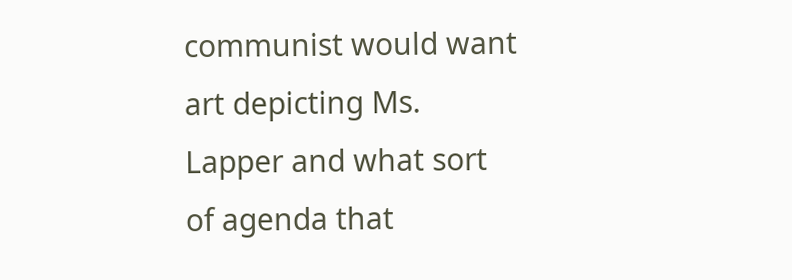communist would want art depicting Ms. Lapper and what sort of agenda that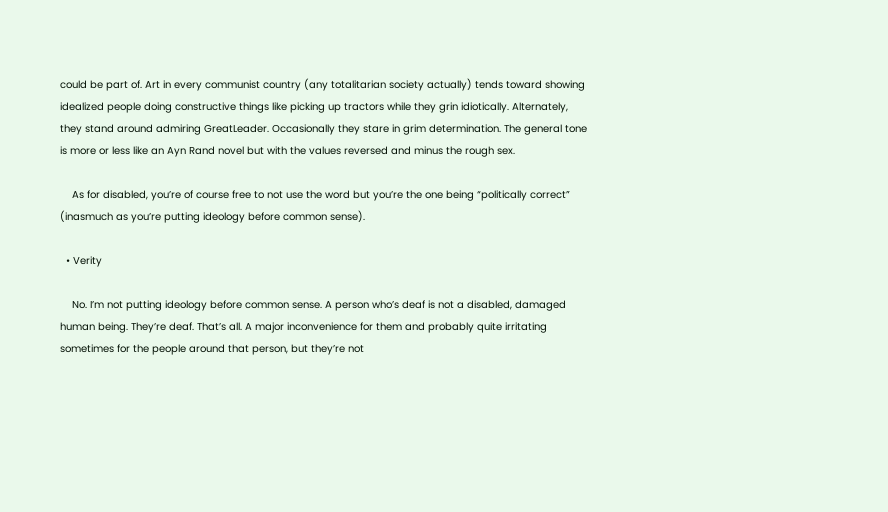could be part of. Art in every communist country (any totalitarian society actually) tends toward showing idealized people doing constructive things like picking up tractors while they grin idiotically. Alternately, they stand around admiring GreatLeader. Occasionally they stare in grim determination. The general tone is more or less like an Ayn Rand novel but with the values reversed and minus the rough sex.

    As for disabled, you’re of course free to not use the word but you’re the one being “politically correct” (inasmuch as you’re putting ideology before common sense).

  • Verity

    No. I’m not putting ideology before common sense. A person who’s deaf is not a disabled, damaged human being. They’re deaf. That’s all. A major inconvenience for them and probably quite irritating sometimes for the people around that person, but they’re not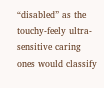“disabled” as the touchy-feely ultra-sensitive caring ones would classify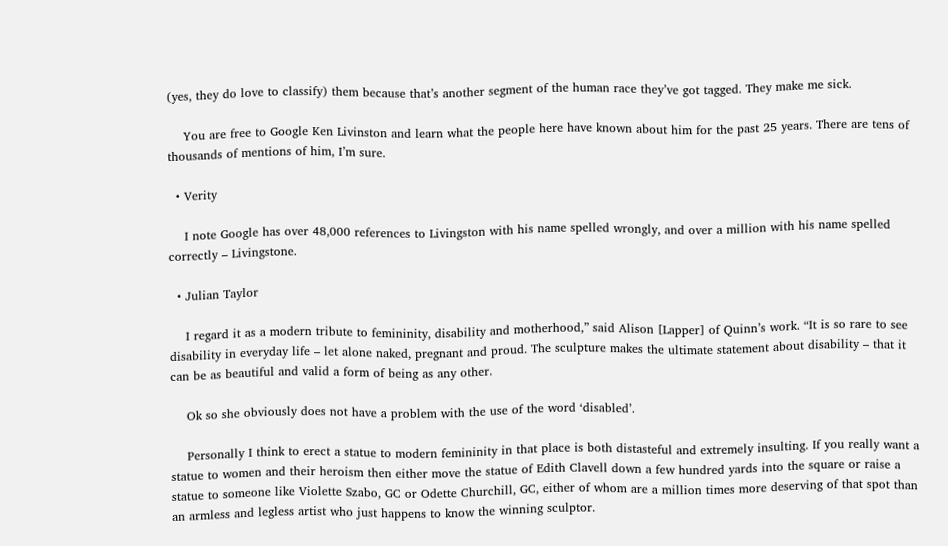(yes, they do love to classify) them because that’s another segment of the human race they’ve got tagged. They make me sick.

    You are free to Google Ken Livinston and learn what the people here have known about him for the past 25 years. There are tens of thousands of mentions of him, I’m sure.

  • Verity

    I note Google has over 48,000 references to Livingston with his name spelled wrongly, and over a million with his name spelled correctly – Livingstone.

  • Julian Taylor

    I regard it as a modern tribute to femininity, disability and motherhood,” said Alison [Lapper] of Quinn’s work. “It is so rare to see disability in everyday life – let alone naked, pregnant and proud. The sculpture makes the ultimate statement about disability – that it can be as beautiful and valid a form of being as any other.

    Ok so she obviously does not have a problem with the use of the word ‘disabled’.

    Personally I think to erect a statue to modern femininity in that place is both distasteful and extremely insulting. If you really want a statue to women and their heroism then either move the statue of Edith Clavell down a few hundred yards into the square or raise a statue to someone like Violette Szabo, GC or Odette Churchill, GC, either of whom are a million times more deserving of that spot than an armless and legless artist who just happens to know the winning sculptor.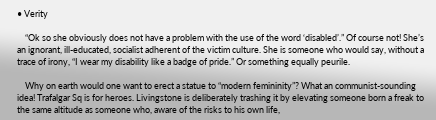• Verity

    “Ok so she obviously does not have a problem with the use of the word ‘disabled’.” Of course not! She’s an ignorant, ill-educated, socialist adherent of the victim culture. She is someone who would say, without a trace of irony, “I wear my disability like a badge of pride.” Or something equally peurile.

    Why on earth would one want to erect a statue to “modern femininity”? What an communist-sounding idea! Trafalgar Sq is for heroes. Livingstone is deliberately trashing it by elevating someone born a freak to the same altitude as someone who, aware of the risks to his own life,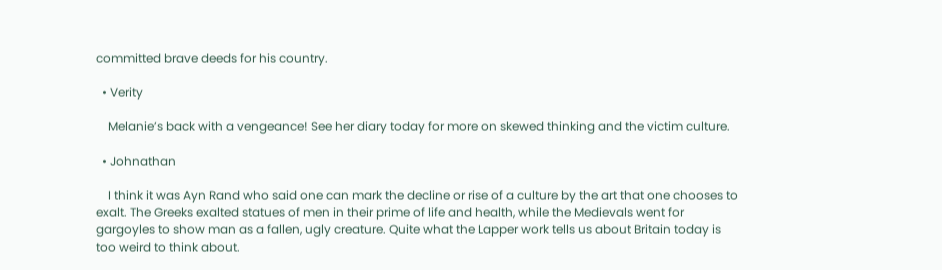committed brave deeds for his country.

  • Verity

    Melanie’s back with a vengeance! See her diary today for more on skewed thinking and the victim culture.

  • Johnathan

    I think it was Ayn Rand who said one can mark the decline or rise of a culture by the art that one chooses to exalt. The Greeks exalted statues of men in their prime of life and health, while the Medievals went for gargoyles to show man as a fallen, ugly creature. Quite what the Lapper work tells us about Britain today is too weird to think about.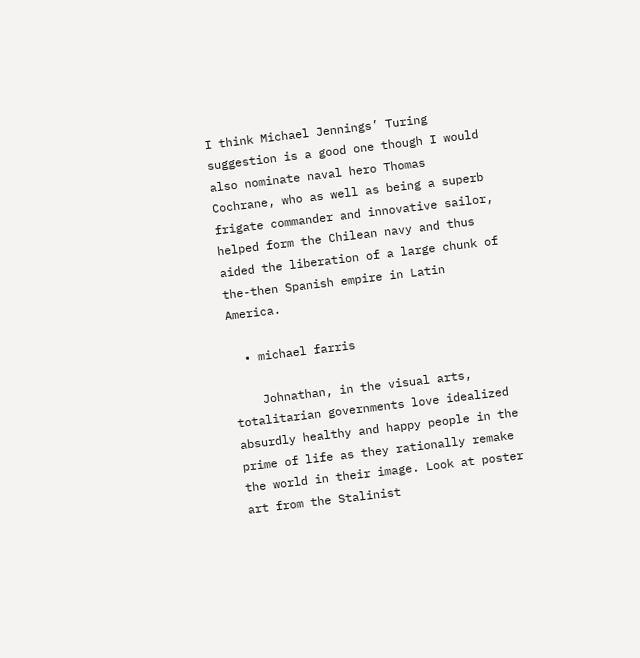I think Michael Jennings’ Turing suggestion is a good one though I would also nominate naval hero Thomas Cochrane, who as well as being a superb frigate commander and innovative sailor, helped form the Chilean navy and thus aided the liberation of a large chunk of the-then Spanish empire in Latin America.

  • michael farris

    Johnathan, in the visual arts, totalitarian governments love idealized absurdly healthy and happy people in the prime of life as they rationally remake the world in their image. Look at poster art from the Stalinist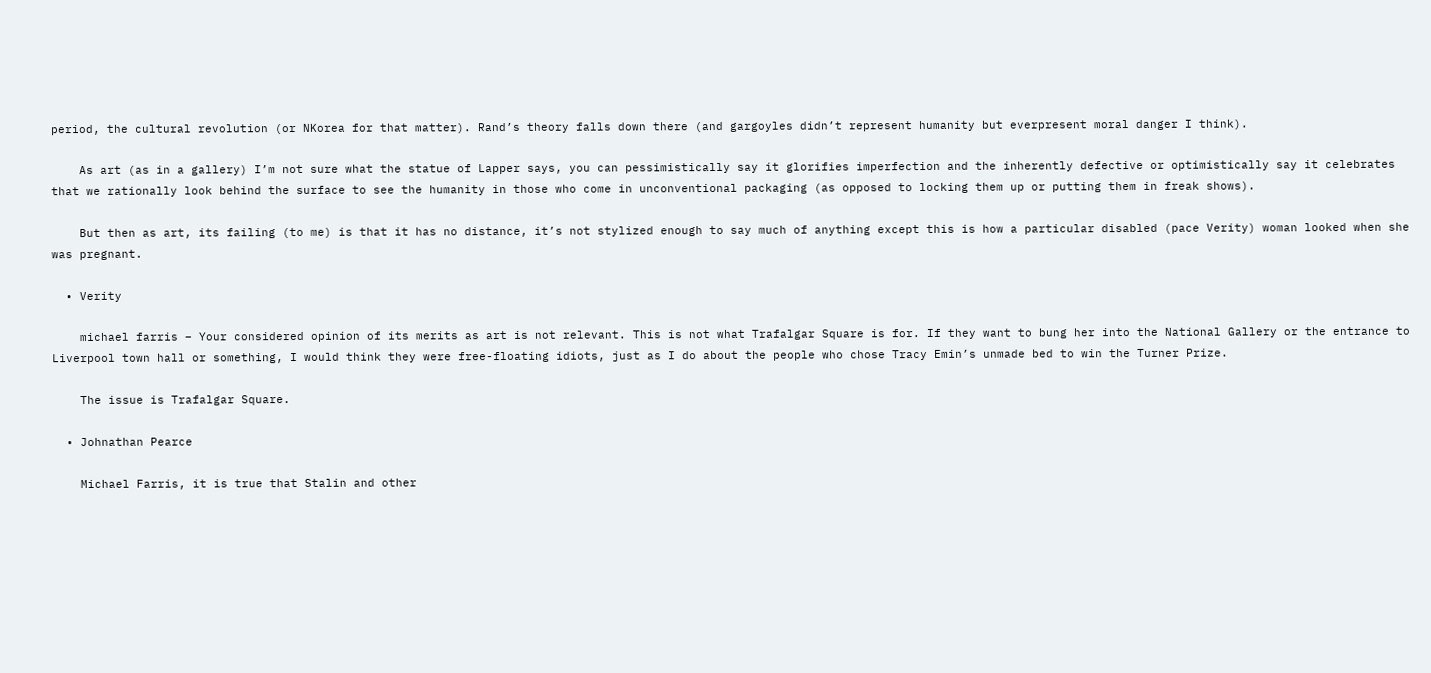period, the cultural revolution (or NKorea for that matter). Rand’s theory falls down there (and gargoyles didn’t represent humanity but everpresent moral danger I think).

    As art (as in a gallery) I’m not sure what the statue of Lapper says, you can pessimistically say it glorifies imperfection and the inherently defective or optimistically say it celebrates that we rationally look behind the surface to see the humanity in those who come in unconventional packaging (as opposed to locking them up or putting them in freak shows).

    But then as art, its failing (to me) is that it has no distance, it’s not stylized enough to say much of anything except this is how a particular disabled (pace Verity) woman looked when she was pregnant.

  • Verity

    michael farris – Your considered opinion of its merits as art is not relevant. This is not what Trafalgar Square is for. If they want to bung her into the National Gallery or the entrance to Liverpool town hall or something, I would think they were free-floating idiots, just as I do about the people who chose Tracy Emin’s unmade bed to win the Turner Prize.

    The issue is Trafalgar Square.

  • Johnathan Pearce

    Michael Farris, it is true that Stalin and other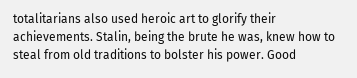totalitarians also used heroic art to glorify their achievements. Stalin, being the brute he was, knew how to steal from old traditions to bolster his power. Good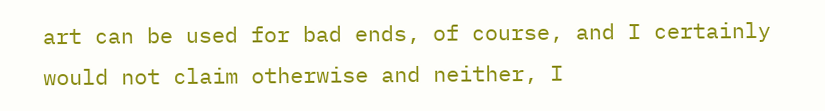art can be used for bad ends, of course, and I certainly would not claim otherwise and neither, I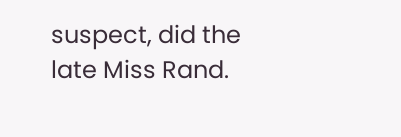suspect, did the late Miss Rand.